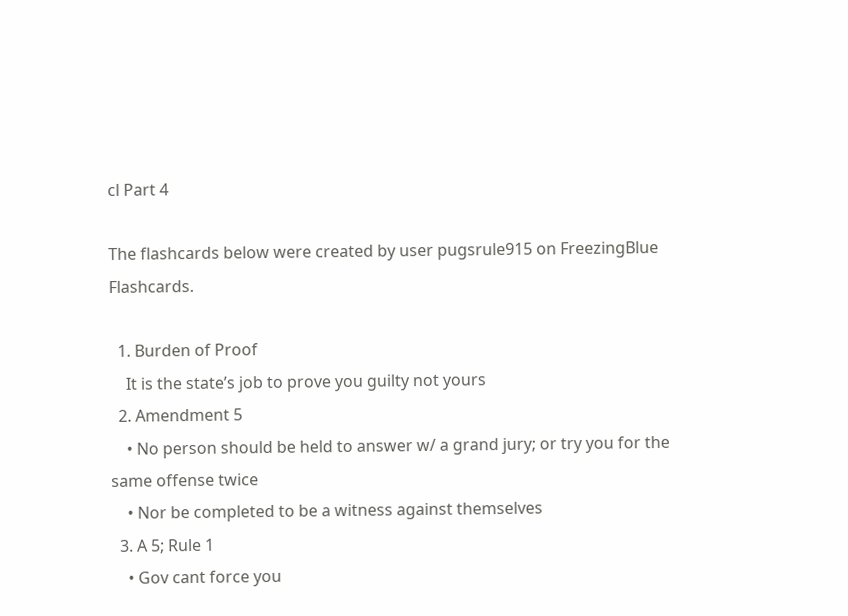cl Part 4

The flashcards below were created by user pugsrule915 on FreezingBlue Flashcards.

  1. Burden of Proof
    It is the state’s job to prove you guilty not yours
  2. Amendment 5
    • No person should be held to answer w/ a grand jury; or try you for the same offense twice
    • Nor be completed to be a witness against themselves
  3. A 5; Rule 1
    • Gov cant force you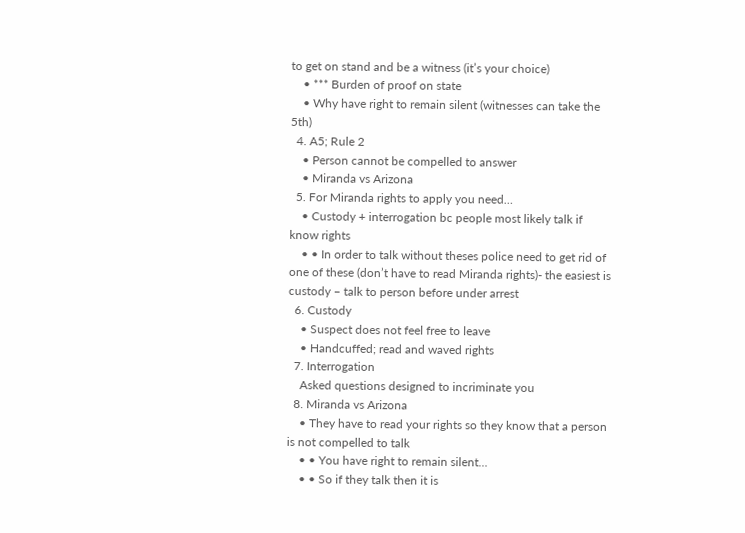to get on stand and be a witness (it’s your choice)
    • *** Burden of proof on state
    • Why have right to remain silent (witnesses can take the 5th)
  4. A5; Rule 2
    • Person cannot be compelled to answer
    • Miranda vs Arizona
  5. For Miranda rights to apply you need…
    • Custody + interrogation bc people most likely talk if know rights
    • • In order to talk without theses police need to get rid of one of these (don’t have to read Miranda rights)- the easiest is custody – talk to person before under arrest
  6. Custody
    • Suspect does not feel free to leave
    • Handcuffed; read and waved rights
  7. Interrogation
    Asked questions designed to incriminate you
  8. Miranda vs Arizona
    • They have to read your rights so they know that a person is not compelled to talk
    • • You have right to remain silent…
    • • So if they talk then it is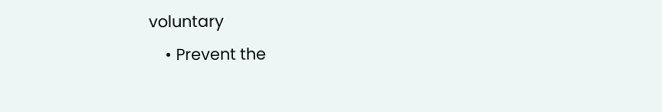voluntary
    • Prevent the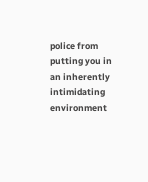police from putting you in an inherently intimidating environment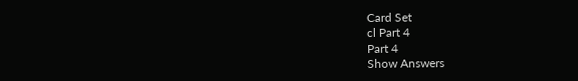Card Set
cl Part 4
Part 4
Show Answers